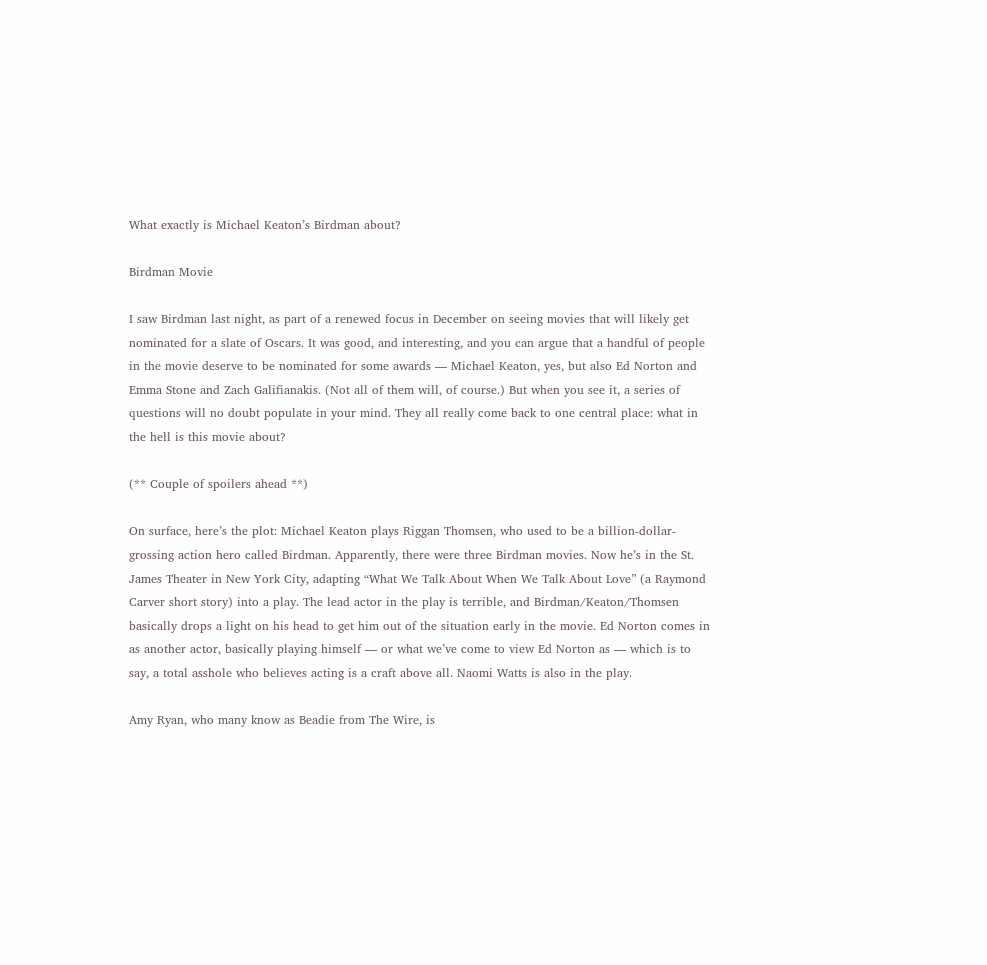What exactly is Michael Keaton’s Birdman about?

Birdman Movie

I saw Birdman last night, as part of a renewed focus in December on seeing movies that will likely get nominated for a slate of Oscars. It was good, and interesting, and you can argue that a handful of people in the movie deserve to be nominated for some awards — Michael Keaton, yes, but also Ed Norton and Emma Stone and Zach Galifianakis. (Not all of them will, of course.) But when you see it, a series of questions will no doubt populate in your mind. They all really come back to one central place: what in the hell is this movie about?

(** Couple of spoilers ahead **)

On surface, here’s the plot: Michael Keaton plays Riggan Thomsen, who used to be a billion-dollar-grossing action hero called Birdman. Apparently, there were three Birdman movies. Now he’s in the St. James Theater in New York City, adapting “What We Talk About When We Talk About Love” (a Raymond Carver short story) into a play. The lead actor in the play is terrible, and Birdman/Keaton/Thomsen basically drops a light on his head to get him out of the situation early in the movie. Ed Norton comes in as another actor, basically playing himself — or what we’ve come to view Ed Norton as — which is to say, a total asshole who believes acting is a craft above all. Naomi Watts is also in the play.

Amy Ryan, who many know as Beadie from The Wire, is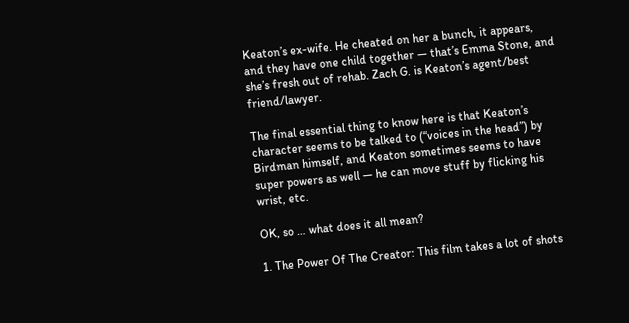Keaton’s ex-wife. He cheated on her a bunch, it appears, and they have one child together — that’s Emma Stone, and she’s fresh out of rehab. Zach G. is Keaton’s agent/best friend/lawyer.

The final essential thing to know here is that Keaton’s character seems to be talked to (“voices in the head”) by Birdman himself, and Keaton sometimes seems to have super powers as well — he can move stuff by flicking his wrist, etc.

OK, so … what does it all mean?

1. The Power Of The Creator: This film takes a lot of shots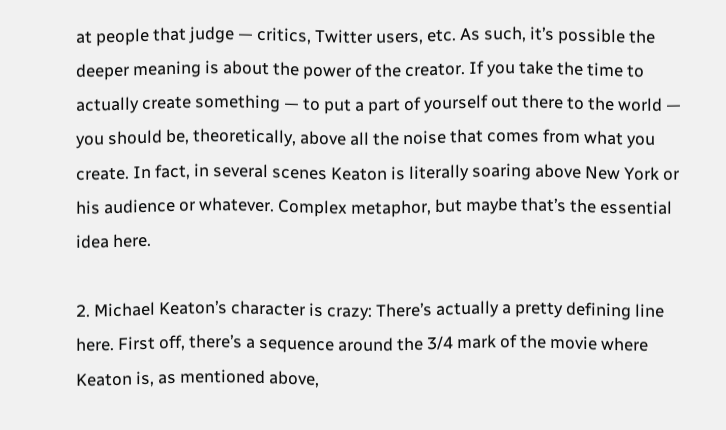at people that judge — critics, Twitter users, etc. As such, it’s possible the deeper meaning is about the power of the creator. If you take the time to actually create something — to put a part of yourself out there to the world — you should be, theoretically, above all the noise that comes from what you create. In fact, in several scenes Keaton is literally soaring above New York or his audience or whatever. Complex metaphor, but maybe that’s the essential idea here.

2. Michael Keaton’s character is crazy: There’s actually a pretty defining line here. First off, there’s a sequence around the 3/4 mark of the movie where Keaton is, as mentioned above,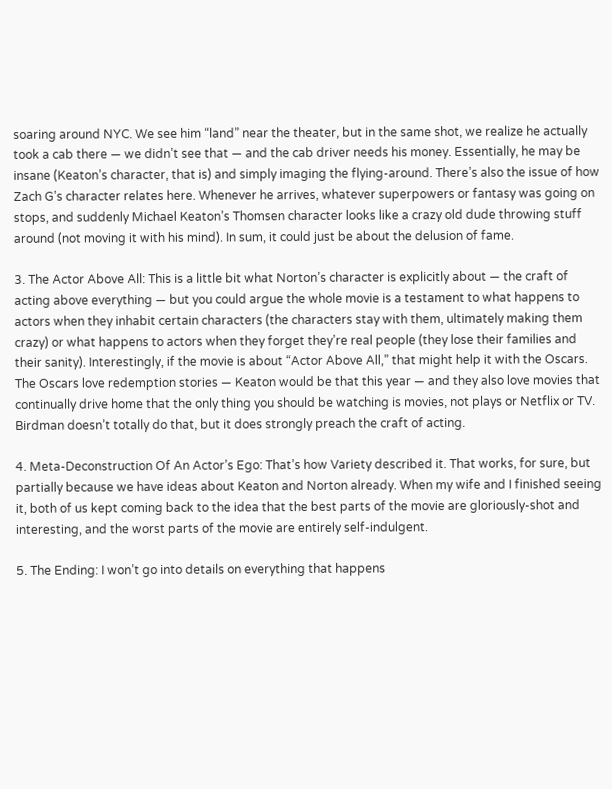soaring around NYC. We see him “land” near the theater, but in the same shot, we realize he actually took a cab there — we didn’t see that — and the cab driver needs his money. Essentially, he may be insane (Keaton’s character, that is) and simply imaging the flying-around. There’s also the issue of how Zach G’s character relates here. Whenever he arrives, whatever superpowers or fantasy was going on stops, and suddenly Michael Keaton’s Thomsen character looks like a crazy old dude throwing stuff around (not moving it with his mind). In sum, it could just be about the delusion of fame.

3. The Actor Above All: This is a little bit what Norton’s character is explicitly about — the craft of acting above everything — but you could argue the whole movie is a testament to what happens to actors when they inhabit certain characters (the characters stay with them, ultimately making them crazy) or what happens to actors when they forget they’re real people (they lose their families and their sanity). Interestingly, if the movie is about “Actor Above All,” that might help it with the Oscars. The Oscars love redemption stories — Keaton would be that this year — and they also love movies that continually drive home that the only thing you should be watching is movies, not plays or Netflix or TV. Birdman doesn’t totally do that, but it does strongly preach the craft of acting.

4. Meta-Deconstruction Of An Actor’s Ego: That’s how Variety described it. That works, for sure, but partially because we have ideas about Keaton and Norton already. When my wife and I finished seeing it, both of us kept coming back to the idea that the best parts of the movie are gloriously-shot and interesting, and the worst parts of the movie are entirely self-indulgent.

5. The Ending: I won’t go into details on everything that happens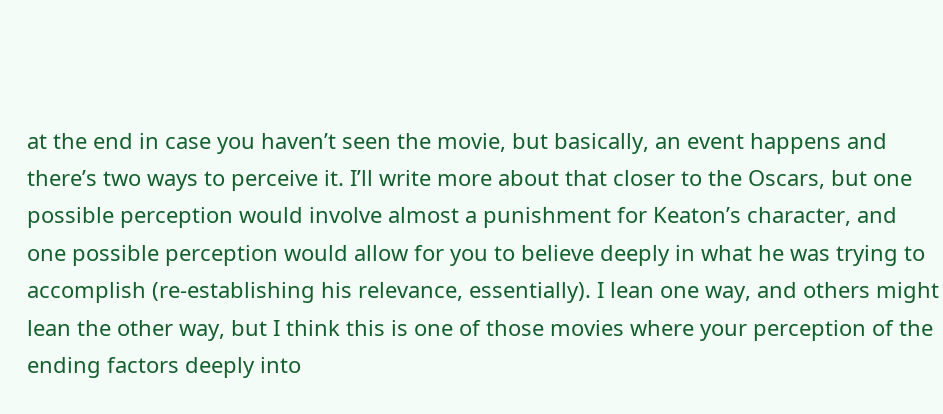at the end in case you haven’t seen the movie, but basically, an event happens and there’s two ways to perceive it. I’ll write more about that closer to the Oscars, but one possible perception would involve almost a punishment for Keaton’s character, and one possible perception would allow for you to believe deeply in what he was trying to accomplish (re-establishing his relevance, essentially). I lean one way, and others might lean the other way, but I think this is one of those movies where your perception of the ending factors deeply into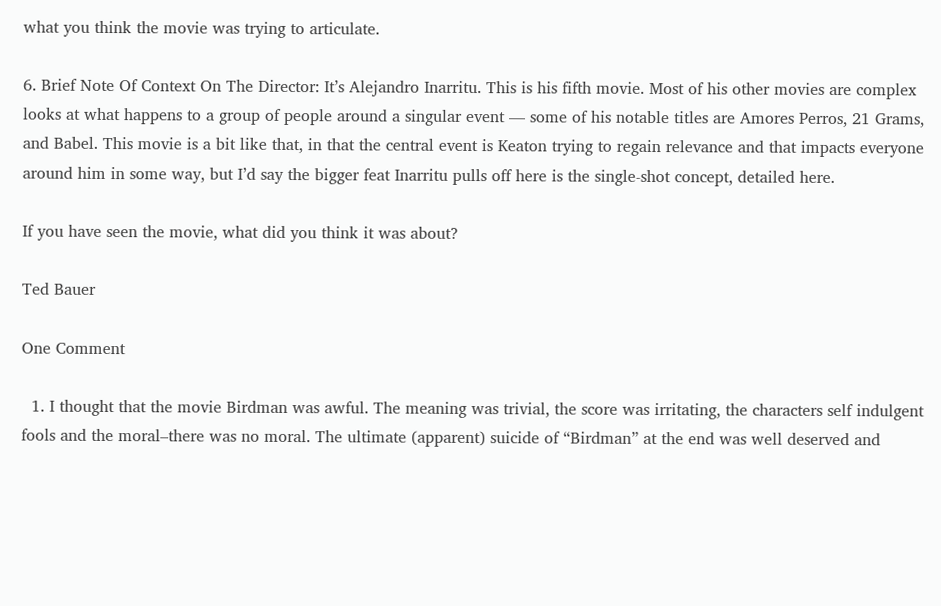what you think the movie was trying to articulate.

6. Brief Note Of Context On The Director: It’s Alejandro Inarritu. This is his fifth movie. Most of his other movies are complex looks at what happens to a group of people around a singular event — some of his notable titles are Amores Perros, 21 Grams, and Babel. This movie is a bit like that, in that the central event is Keaton trying to regain relevance and that impacts everyone around him in some way, but I’d say the bigger feat Inarritu pulls off here is the single-shot concept, detailed here.

If you have seen the movie, what did you think it was about?

Ted Bauer

One Comment

  1. I thought that the movie Birdman was awful. The meaning was trivial, the score was irritating, the characters self indulgent fools and the moral–there was no moral. The ultimate (apparent) suicide of “Birdman” at the end was well deserved and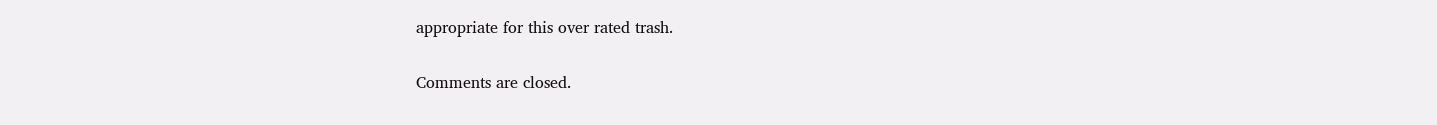appropriate for this over rated trash.

Comments are closed.